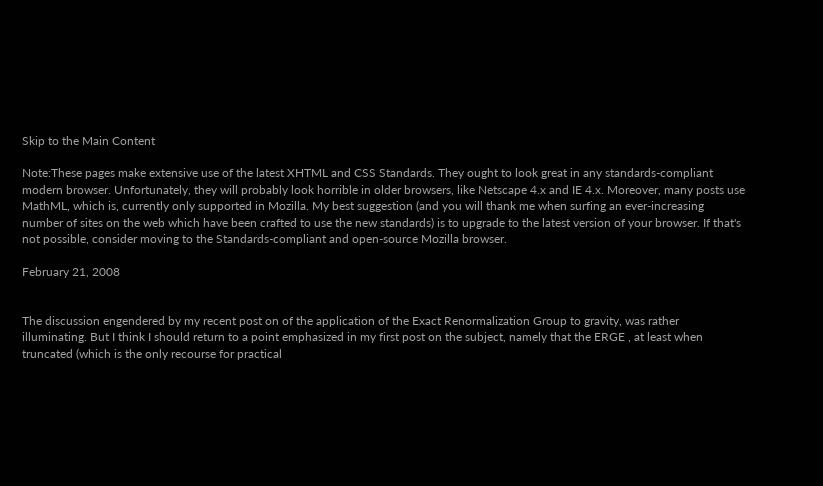Skip to the Main Content

Note:These pages make extensive use of the latest XHTML and CSS Standards. They ought to look great in any standards-compliant modern browser. Unfortunately, they will probably look horrible in older browsers, like Netscape 4.x and IE 4.x. Moreover, many posts use MathML, which is, currently only supported in Mozilla. My best suggestion (and you will thank me when surfing an ever-increasing number of sites on the web which have been crafted to use the new standards) is to upgrade to the latest version of your browser. If that's not possible, consider moving to the Standards-compliant and open-source Mozilla browser.

February 21, 2008


The discussion engendered by my recent post on of the application of the Exact Renormalization Group to gravity, was rather illuminating. But I think I should return to a point emphasized in my first post on the subject, namely that the ERGE , at least when truncated (which is the only recourse for practical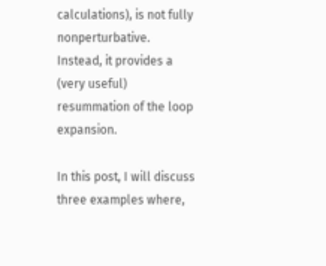calculations), is not fully nonperturbative. Instead, it provides a (very useful) resummation of the loop expansion.

In this post, I will discuss three examples where,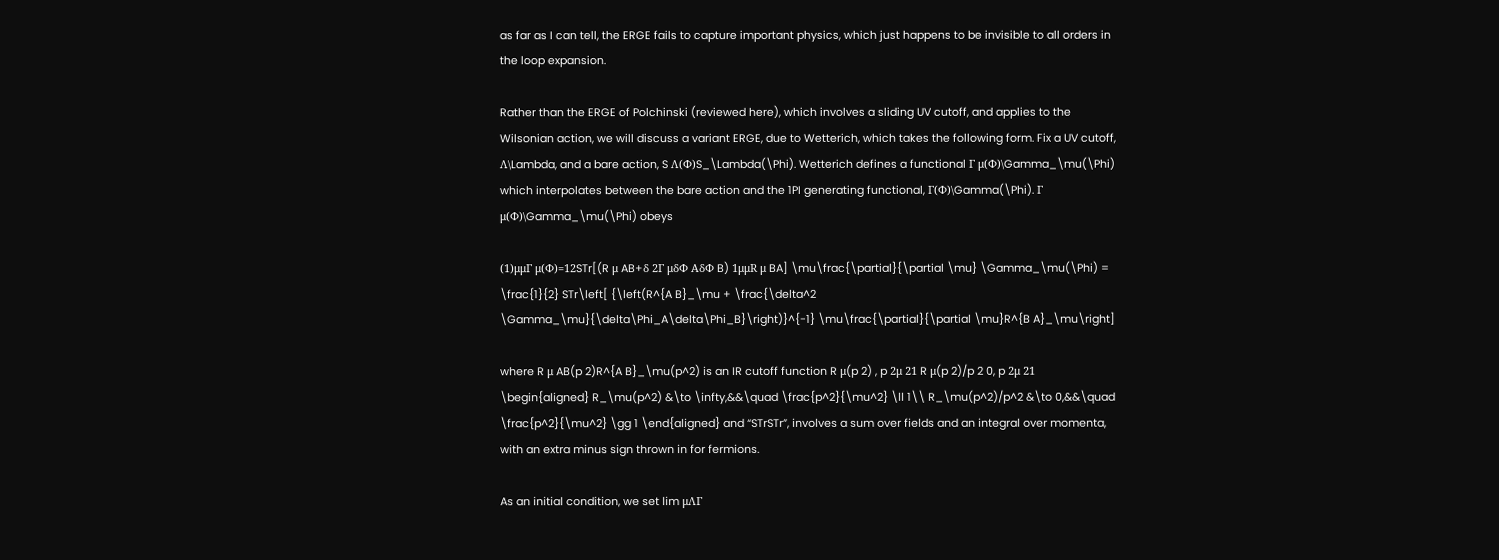as far as I can tell, the ERGE fails to capture important physics, which just happens to be invisible to all orders in the loop expansion.

Rather than the ERGE of Polchinski (reviewed here), which involves a sliding UV cutoff, and applies to the Wilsonian action, we will discuss a variant ERGE, due to Wetterich, which takes the following form. Fix a UV cutoff, Λ\Lambda, and a bare action, S Λ(Φ)S_\Lambda(\Phi). Wetterich defines a functional Γ μ(Φ)\Gamma_\mu(\Phi) which interpolates between the bare action and the 1PI generating functional, Γ(Φ)\Gamma(\Phi). Γ μ(Φ)\Gamma_\mu(\Phi) obeys

(1)μμΓ μ(Φ)=12STr[(R μ AB+δ 2Γ μδΦ AδΦ B) 1μμR μ BA] \mu\frac{\partial}{\partial \mu} \Gamma_\mu(\Phi) = \frac{1}{2} STr\left[ {\left(R^{A B}_\mu + \frac{\delta^2 \Gamma_\mu}{\delta\Phi_A\delta\Phi_B}\right)}^{-1} \mu\frac{\partial}{\partial \mu}R^{B A}_\mu\right]

where R μ AB(p 2)R^{A B}_\mu(p^2) is an IR cutoff function R μ(p 2) , p 2μ 21 R μ(p 2)/p 2 0, p 2μ 21 \begin{aligned} R_\mu(p^2) &\to \infty,&&\quad \frac{p^2}{\mu^2} \ll 1\\ R_\mu(p^2)/p^2 &\to 0,&&\quad \frac{p^2}{\mu^2} \gg 1 \end{aligned} and “STrSTr”, involves a sum over fields and an integral over momenta, with an extra minus sign thrown in for fermions.

As an initial condition, we set lim μΛΓ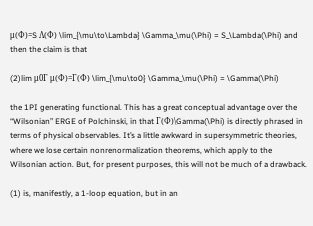μ(Φ)=S Λ(Φ) \lim_{\mu\to\Lambda} \Gamma_\mu(\Phi) = S_\Lambda(\Phi) and then the claim is that

(2)lim μ0Γ μ(Φ)=Γ(Φ) \lim_{\mu\to0} \Gamma_\mu(\Phi) = \Gamma(\Phi)

the 1PI generating functional. This has a great conceptual advantage over the “Wilsonian” ERGE of Polchinski, in that Γ(Φ)\Gamma(\Phi) is directly phrased in terms of physical observables. It’s a little awkward in supersymmetric theories, where we lose certain nonrenormalization theorems, which apply to the Wilsonian action. But, for present purposes, this will not be much of a drawback.

(1) is, manifestly, a 1-loop equation, but in an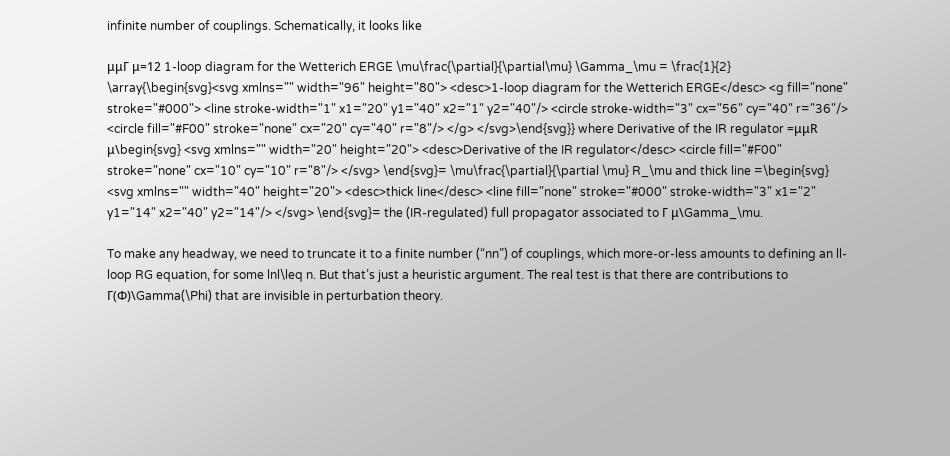infinite number of couplings. Schematically, it looks like

μμΓ μ=12 1-loop diagram for the Wetterich ERGE \mu\frac{\partial}{\partial\mu} \Gamma_\mu = \frac{1}{2} \array{\begin{svg}<svg xmlns="" width="96" height="80"> <desc>1-loop diagram for the Wetterich ERGE</desc> <g fill="none" stroke="#000"> <line stroke-width="1" x1="20" y1="40" x2="1" y2="40"/> <circle stroke-width="3" cx="56" cy="40" r="36"/> <circle fill="#F00" stroke="none" cx="20" cy="40" r="8"/> </g> </svg>\end{svg}} where Derivative of the IR regulator =μμR μ\begin{svg} <svg xmlns="" width="20" height="20"> <desc>Derivative of the IR regulator</desc> <circle fill="#F00" stroke="none" cx="10" cy="10" r="8"/> </svg> \end{svg}= \mu\frac{\partial}{\partial \mu} R_\mu and thick line =\begin{svg} <svg xmlns="" width="40" height="20"> <desc>thick line</desc> <line fill="none" stroke="#000" stroke-width="3" x1="2" y1="14" x2="40" y2="14"/> </svg> \end{svg}= the (IR-regulated) full propagator associated to Γ μ\Gamma_\mu.

To make any headway, we need to truncate it to a finite number (“nn”) of couplings, which more-or-less amounts to defining an ll-loop RG equation, for some lnl\leq n. But that’s just a heuristic argument. The real test is that there are contributions to Γ(Φ)\Gamma(\Phi) that are invisible in perturbation theory.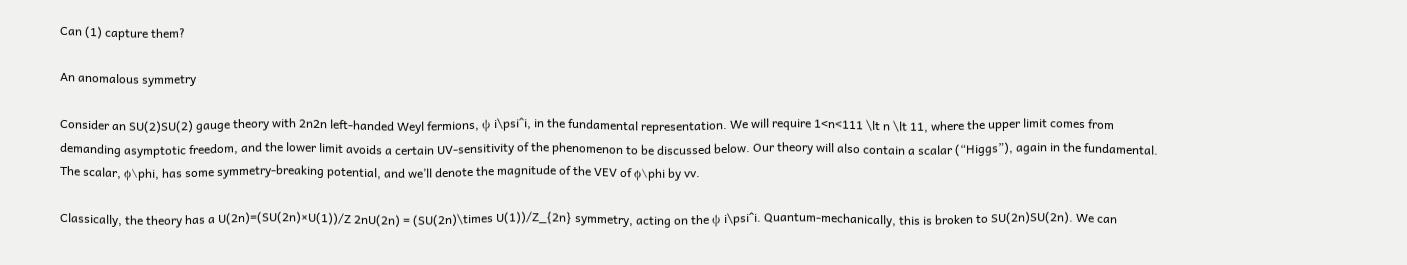Can (1) capture them?

An anomalous symmetry

Consider an SU(2)SU(2) gauge theory with 2n2n left-handed Weyl fermions, ψ i\psi^i, in the fundamental representation. We will require 1<n<111 \lt n \lt 11, where the upper limit comes from demanding asymptotic freedom, and the lower limit avoids a certain UV-sensitivity of the phenomenon to be discussed below. Our theory will also contain a scalar (“Higgs”), again in the fundamental. The scalar, ϕ\phi, has some symmetry-breaking potential, and we’ll denote the magnitude of the VEV of ϕ\phi by vv.

Classically, the theory has a U(2n)=(SU(2n)×U(1))/Z 2nU(2n) = (SU(2n)\times U(1))/Z_{2n} symmetry, acting on the ψ i\psi^i. Quantum-mechanically, this is broken to SU(2n)SU(2n). We can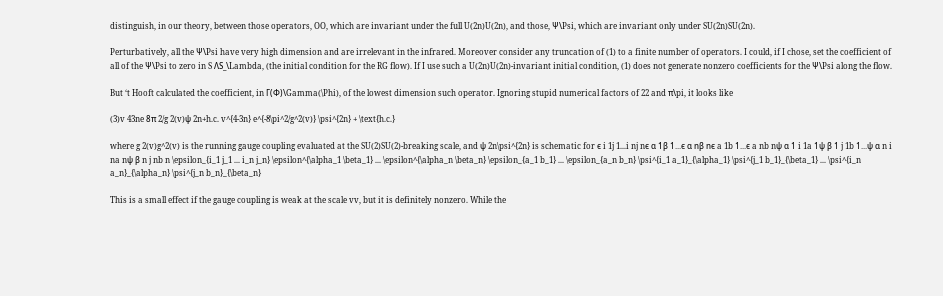distinguish, in our theory, between those operators, OO, which are invariant under the full U(2n)U(2n), and those, Ψ\Psi, which are invariant only under SU(2n)SU(2n).

Perturbatively, all the Ψ\Psi have very high dimension and are irrelevant in the infrared. Moreover consider any truncation of (1) to a finite number of operators. I could, if I chose, set the coefficient of all of the Ψ\Psi to zero in S ΛS_\Lambda, (the initial condition for the RG flow). If I use such a U(2n)U(2n)-invariant initial condition, (1) does not generate nonzero coefficients for the Ψ\Psi along the flow.

But ‘t Hooft calculated the coefficient, in Γ(Φ)\Gamma(\Phi), of the lowest dimension such operator. Ignoring stupid numerical factors of 22 and π\pi, it looks like

(3)v 43ne 8π 2/g 2(v)ψ 2n+h.c. v^{4-3n} e^{-8\pi^2/g^2(v)} \psi^{2n} + \text{h.c.}

where g 2(v)g^2(v) is the running gauge coupling evaluated at the SU(2)SU(2)-breaking scale, and ψ 2n\psi^{2n} is schematic for ϵ i 1j 1...i nj nϵ α 1β 1...ϵ α nβ nϵ a 1b 1...ϵ a nb nψ α 1 i 1a 1ψ β 1 j 1b 1...ψ α n i na nψ β n j nb n \epsilon_{i_1 j_1 ... i_n j_n} \epsilon^{\alpha_1 \beta_1} ... \epsilon^{\alpha_n \beta_n} \epsilon_{a_1 b_1} ... \epsilon_{a_n b_n} \psi^{i_1 a_1}_{\alpha_1} \psi^{j_1 b_1}_{\beta_1} ... \psi^{i_n a_n}_{\alpha_n} \psi^{j_n b_n}_{\beta_n}

This is a small effect if the gauge coupling is weak at the scale vv, but it is definitely nonzero. While the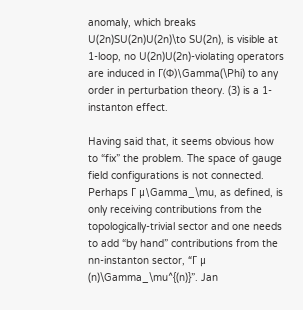anomaly, which breaks U(2n)SU(2n)U(2n)\to SU(2n), is visible at 1-loop, no U(2n)U(2n)-violating operators are induced in Γ(Φ)\Gamma(\Phi) to any order in perturbation theory. (3) is a 1-instanton effect.

Having said that, it seems obvious how to “fix” the problem. The space of gauge field configurations is not connected. Perhaps Γ μ\Gamma_\mu, as defined, is only receiving contributions from the topologically-trivial sector and one needs to add “by hand” contributions from the nn-instanton sector, “Γ μ (n)\Gamma_\mu^{(n)}”. Jan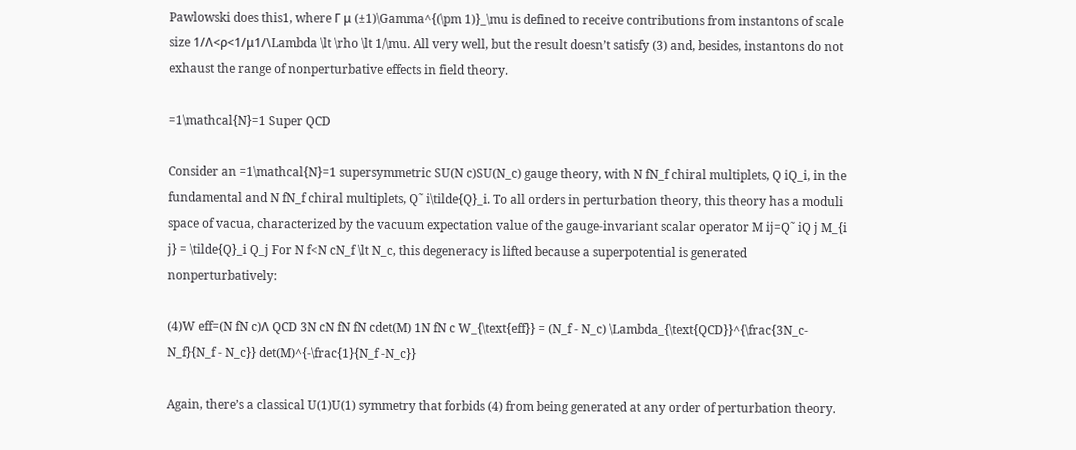Pawlowski does this1, where Γ μ (±1)\Gamma^{(\pm 1)}_\mu is defined to receive contributions from instantons of scale size 1/Λ<ρ<1/μ1/\Lambda \lt \rho \lt 1/\mu. All very well, but the result doesn’t satisfy (3) and, besides, instantons do not exhaust the range of nonperturbative effects in field theory.

=1\mathcal{N}=1 Super QCD

Consider an =1\mathcal{N}=1 supersymmetric SU(N c)SU(N_c) gauge theory, with N fN_f chiral multiplets, Q iQ_i, in the fundamental and N fN_f chiral multiplets, Q˜ i\tilde{Q}_i. To all orders in perturbation theory, this theory has a moduli space of vacua, characterized by the vacuum expectation value of the gauge-invariant scalar operator M ij=Q˜ iQ j M_{i j} = \tilde{Q}_i Q_j For N f<N cN_f \lt N_c, this degeneracy is lifted because a superpotential is generated nonperturbatively:

(4)W eff=(N fN c)Λ QCD 3N cN fN fN cdet(M) 1N fN c W_{\text{eff}} = (N_f - N_c) \Lambda_{\text{QCD}}^{\frac{3N_c-N_f}{N_f - N_c}} det(M)^{-\frac{1}{N_f -N_c}}

Again, there’s a classical U(1)U(1) symmetry that forbids (4) from being generated at any order of perturbation theory.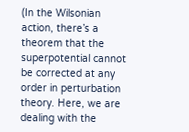(In the Wilsonian action, there’s a theorem that the superpotential cannot be corrected at any order in perturbation theory. Here, we are dealing with the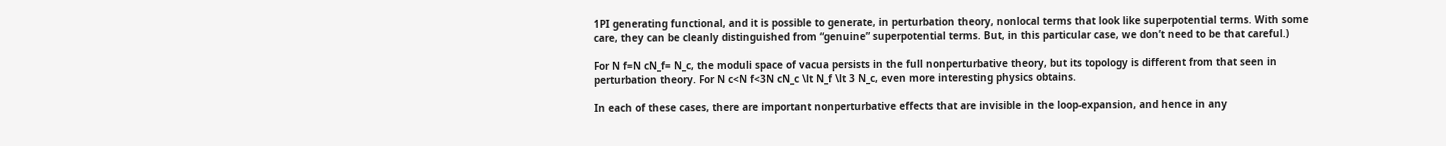1PI generating functional, and it is possible to generate, in perturbation theory, nonlocal terms that look like superpotential terms. With some care, they can be cleanly distinguished from “genuine” superpotential terms. But, in this particular case, we don’t need to be that careful.)

For N f=N cN_f= N_c, the moduli space of vacua persists in the full nonperturbative theory, but its topology is different from that seen in perturbation theory. For N c<N f<3N cN_c \lt N_f \lt 3 N_c, even more interesting physics obtains.

In each of these cases, there are important nonperturbative effects that are invisible in the loop-expansion, and hence in any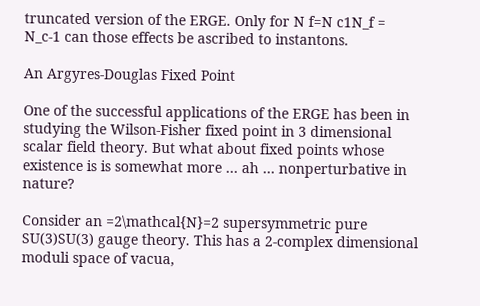truncated version of the ERGE. Only for N f=N c1N_f = N_c-1 can those effects be ascribed to instantons.

An Argyres-Douglas Fixed Point

One of the successful applications of the ERGE has been in studying the Wilson-Fisher fixed point in 3 dimensional scalar field theory. But what about fixed points whose existence is is somewhat more … ah … nonperturbative in nature?

Consider an =2\mathcal{N}=2 supersymmetric pure SU(3)SU(3) gauge theory. This has a 2-complex dimensional moduli space of vacua,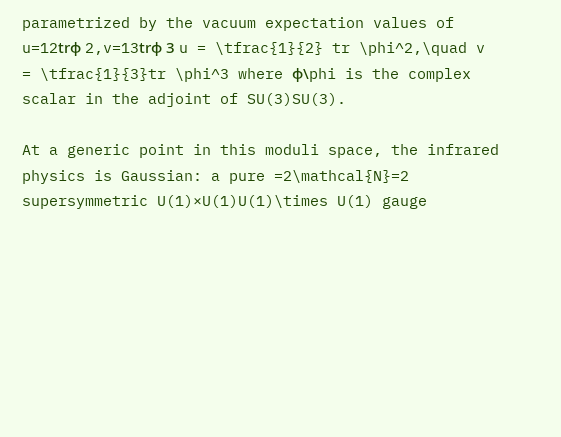parametrized by the vacuum expectation values of u=12trϕ 2,v=13trϕ 3 u = \tfrac{1}{2} tr \phi^2,\quad v = \tfrac{1}{3}tr \phi^3 where ϕ\phi is the complex scalar in the adjoint of SU(3)SU(3).

At a generic point in this moduli space, the infrared physics is Gaussian: a pure =2\mathcal{N}=2 supersymmetric U(1)×U(1)U(1)\times U(1) gauge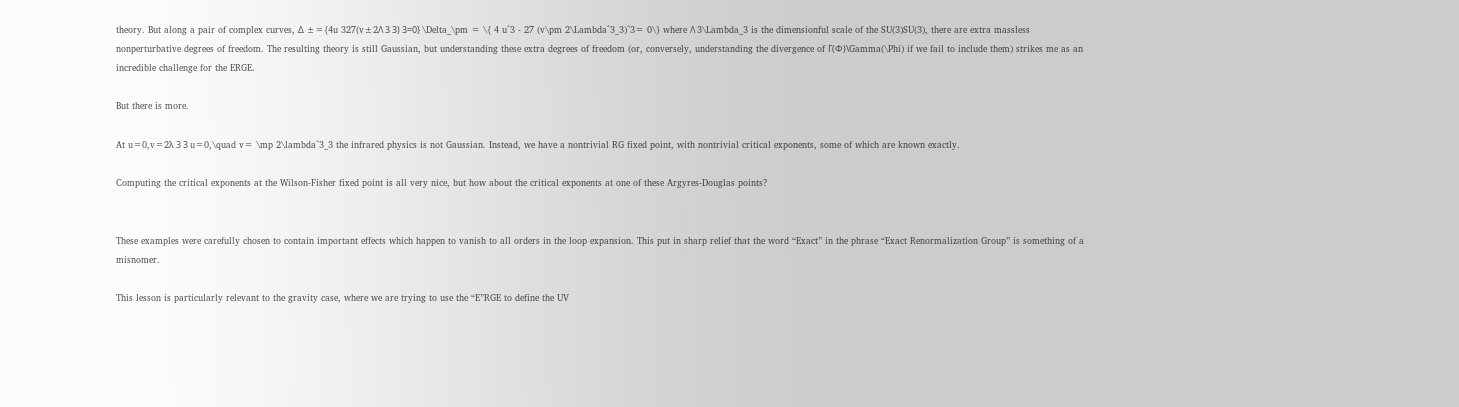theory. But along a pair of complex curves, Δ ±={4u 327(v±2Λ 3 3) 3=0} \Delta_\pm = \{ 4 u^3 - 27 (v\pm 2\Lambda^3_3)^3= 0\} where Λ 3\Lambda_3 is the dimensionful scale of the SU(3)SU(3), there are extra massless nonperturbative degrees of freedom. The resulting theory is still Gaussian, but understanding these extra degrees of freedom (or, conversely, understanding the divergence of Γ(Φ)\Gamma(\Phi) if we fail to include them) strikes me as an incredible challenge for the ERGE.

But there is more.

At u=0,v=2λ 3 3 u=0,\quad v= \mp 2\lambda^3_3 the infrared physics is not Gaussian. Instead, we have a nontrivial RG fixed point, with nontrivial critical exponents, some of which are known exactly.

Computing the critical exponents at the Wilson-Fisher fixed point is all very nice, but how about the critical exponents at one of these Argyres-Douglas points?


These examples were carefully chosen to contain important effects which happen to vanish to all orders in the loop expansion. This put in sharp relief that the word “Exact” in the phrase “Exact Renormalization Group” is something of a misnomer.

This lesson is particularly relevant to the gravity case, where we are trying to use the “E”RGE to define the UV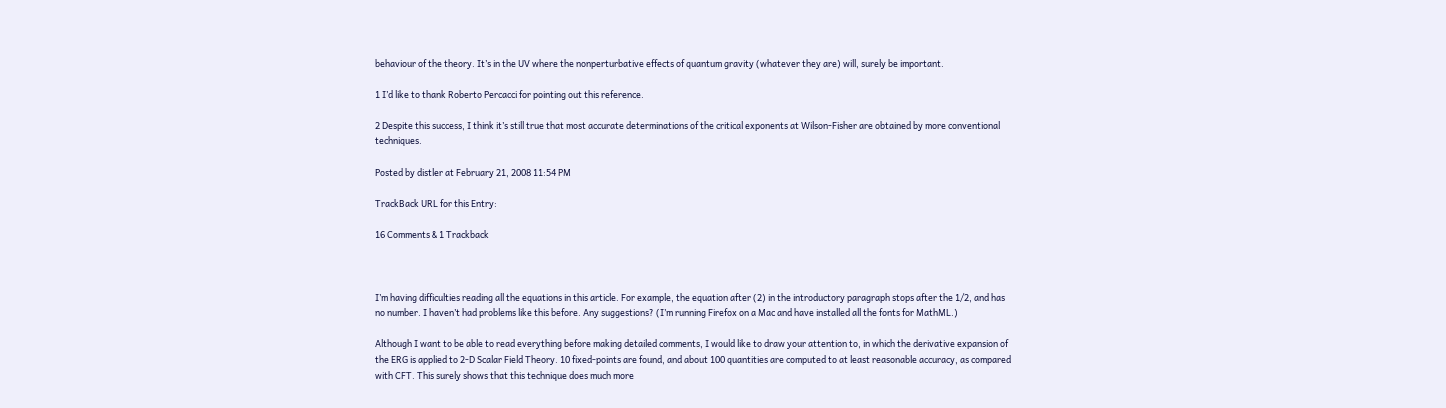behaviour of the theory. It’s in the UV where the nonperturbative effects of quantum gravity (whatever they are) will, surely be important.

1 I’d like to thank Roberto Percacci for pointing out this reference.

2 Despite this success, I think it’s still true that most accurate determinations of the critical exponents at Wilson-Fisher are obtained by more conventional techniques.

Posted by distler at February 21, 2008 11:54 PM

TrackBack URL for this Entry:

16 Comments & 1 Trackback



I’m having difficulties reading all the equations in this article. For example, the equation after (2) in the introductory paragraph stops after the 1/2, and has no number. I haven’t had problems like this before. Any suggestions? (I’m running Firefox on a Mac and have installed all the fonts for MathML.)

Although I want to be able to read everything before making detailed comments, I would like to draw your attention to, in which the derivative expansion of the ERG is applied to 2-D Scalar Field Theory. 10 fixed-points are found, and about 100 quantities are computed to at least reasonable accuracy, as compared with CFT. This surely shows that this technique does much more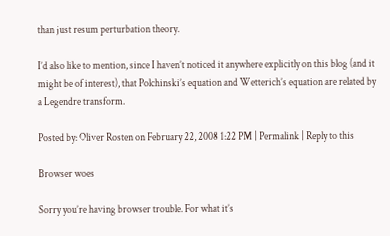than just resum perturbation theory.

I’d also like to mention, since I haven’t noticed it anywhere explicitly on this blog (and it might be of interest), that Polchinski’s equation and Wetterich’s equation are related by a Legendre transform.

Posted by: Oliver Rosten on February 22, 2008 1:22 PM | Permalink | Reply to this

Browser woes

Sorry you’re having browser trouble. For what it’s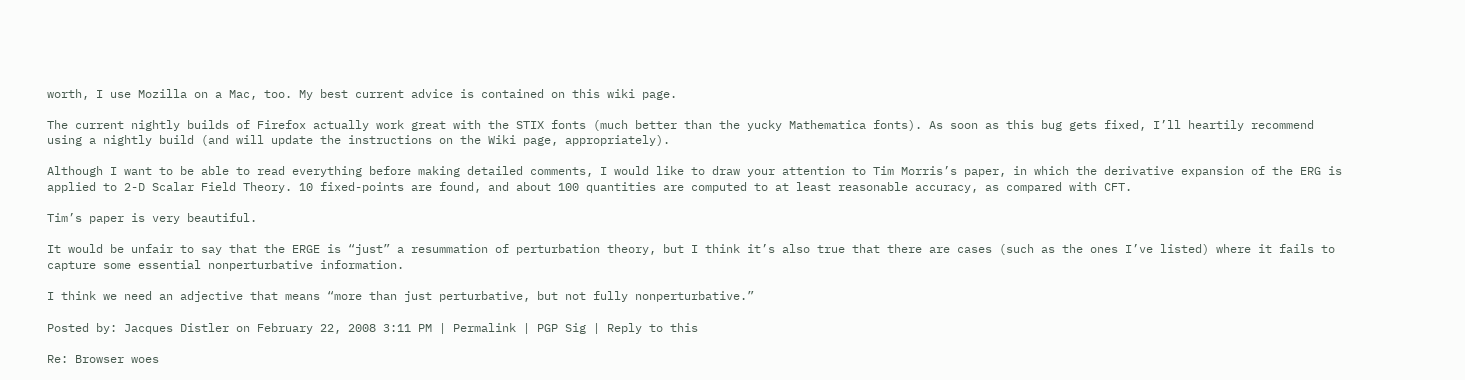worth, I use Mozilla on a Mac, too. My best current advice is contained on this wiki page.

The current nightly builds of Firefox actually work great with the STIX fonts (much better than the yucky Mathematica fonts). As soon as this bug gets fixed, I’ll heartily recommend using a nightly build (and will update the instructions on the Wiki page, appropriately).

Although I want to be able to read everything before making detailed comments, I would like to draw your attention to Tim Morris’s paper, in which the derivative expansion of the ERG is applied to 2-D Scalar Field Theory. 10 fixed-points are found, and about 100 quantities are computed to at least reasonable accuracy, as compared with CFT.

Tim’s paper is very beautiful.

It would be unfair to say that the ERGE is “just” a resummation of perturbation theory, but I think it’s also true that there are cases (such as the ones I’ve listed) where it fails to capture some essential nonperturbative information.

I think we need an adjective that means “more than just perturbative, but not fully nonperturbative.”

Posted by: Jacques Distler on February 22, 2008 3:11 PM | Permalink | PGP Sig | Reply to this

Re: Browser woes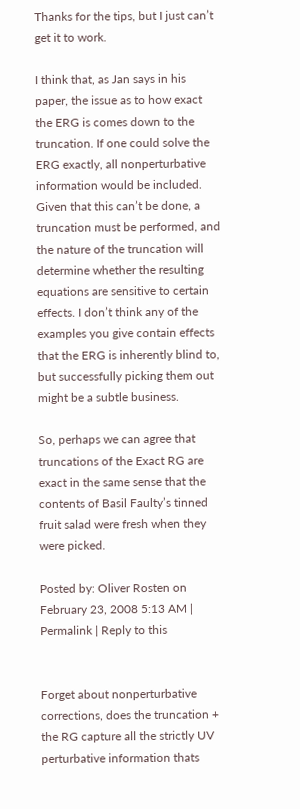Thanks for the tips, but I just can’t get it to work.

I think that, as Jan says in his paper, the issue as to how exact the ERG is comes down to the truncation. If one could solve the ERG exactly, all nonperturbative information would be included. Given that this can’t be done, a truncation must be performed, and the nature of the truncation will determine whether the resulting equations are sensitive to certain effects. I don’t think any of the examples you give contain effects that the ERG is inherently blind to, but successfully picking them out might be a subtle business.

So, perhaps we can agree that truncations of the Exact RG are exact in the same sense that the contents of Basil Faulty’s tinned fruit salad were fresh when they were picked.

Posted by: Oliver Rosten on February 23, 2008 5:13 AM | Permalink | Reply to this


Forget about nonperturbative corrections, does the truncation + the RG capture all the strictly UV perturbative information thats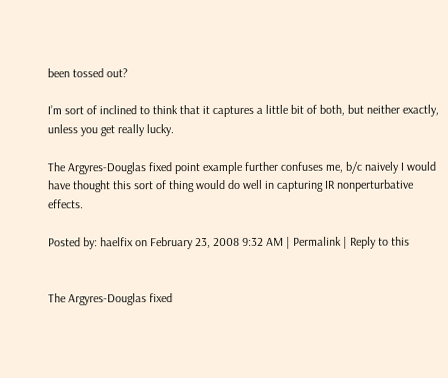been tossed out?

I’m sort of inclined to think that it captures a little bit of both, but neither exactly, unless you get really lucky.

The Argyres-Douglas fixed point example further confuses me, b/c naively I would have thought this sort of thing would do well in capturing IR nonperturbative effects.

Posted by: haelfix on February 23, 2008 9:32 AM | Permalink | Reply to this


The Argyres-Douglas fixed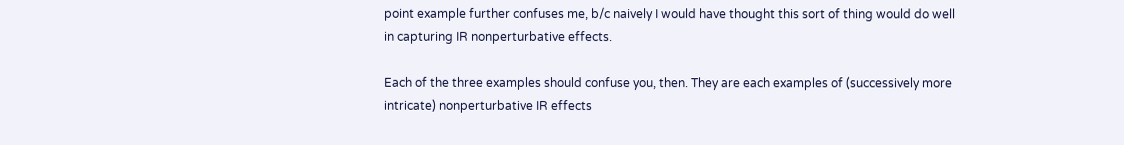point example further confuses me, b/c naively I would have thought this sort of thing would do well in capturing IR nonperturbative effects.

Each of the three examples should confuse you, then. They are each examples of (successively more intricate) nonperturbative IR effects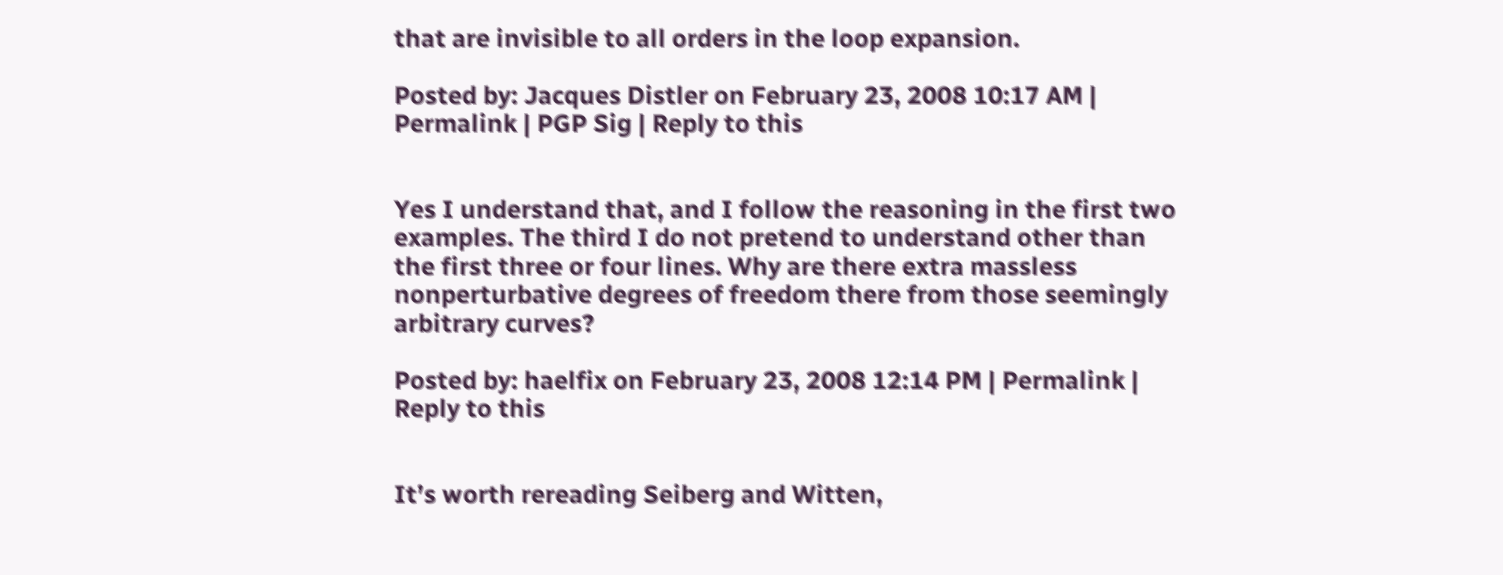that are invisible to all orders in the loop expansion.

Posted by: Jacques Distler on February 23, 2008 10:17 AM | Permalink | PGP Sig | Reply to this


Yes I understand that, and I follow the reasoning in the first two examples. The third I do not pretend to understand other than the first three or four lines. Why are there extra massless nonperturbative degrees of freedom there from those seemingly arbitrary curves?

Posted by: haelfix on February 23, 2008 12:14 PM | Permalink | Reply to this


It’s worth rereading Seiberg and Witten,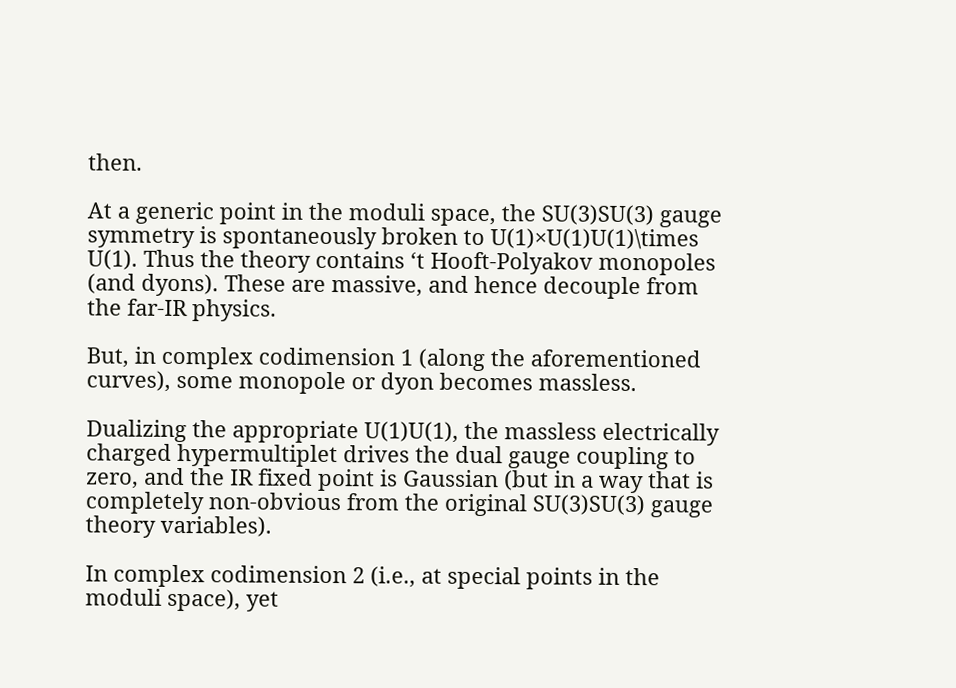then.

At a generic point in the moduli space, the SU(3)SU(3) gauge symmetry is spontaneously broken to U(1)×U(1)U(1)\times U(1). Thus the theory contains ‘t Hooft-Polyakov monopoles (and dyons). These are massive, and hence decouple from the far-IR physics.

But, in complex codimension 1 (along the aforementioned curves), some monopole or dyon becomes massless.

Dualizing the appropriate U(1)U(1), the massless electrically charged hypermultiplet drives the dual gauge coupling to zero, and the IR fixed point is Gaussian (but in a way that is completely non-obvious from the original SU(3)SU(3) gauge theory variables).

In complex codimension 2 (i.e., at special points in the moduli space), yet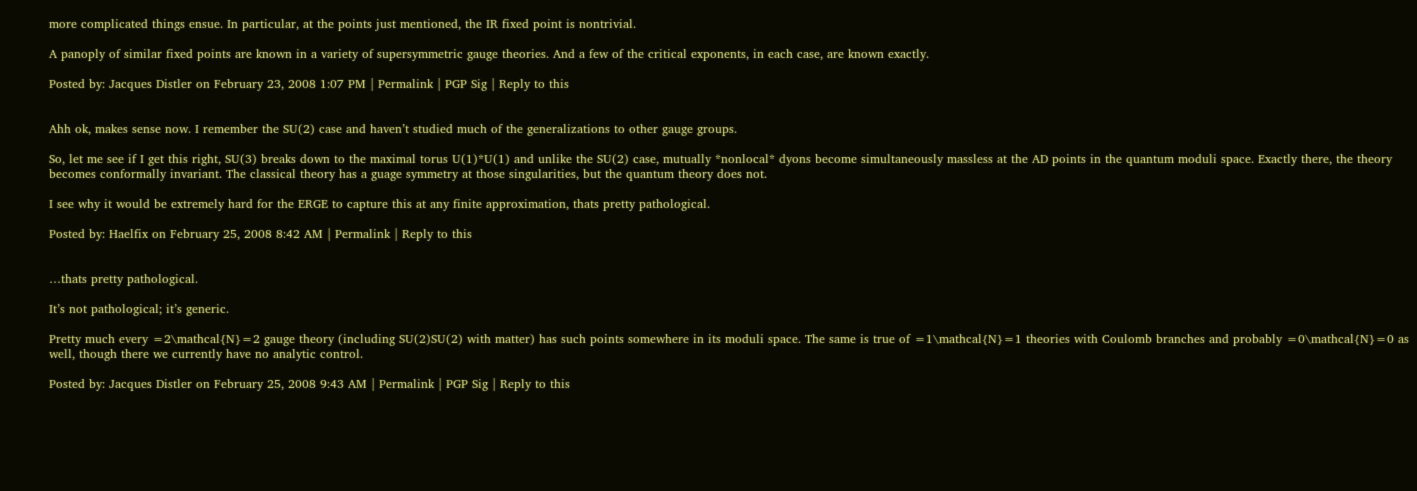more complicated things ensue. In particular, at the points just mentioned, the IR fixed point is nontrivial.

A panoply of similar fixed points are known in a variety of supersymmetric gauge theories. And a few of the critical exponents, in each case, are known exactly.

Posted by: Jacques Distler on February 23, 2008 1:07 PM | Permalink | PGP Sig | Reply to this


Ahh ok, makes sense now. I remember the SU(2) case and haven’t studied much of the generalizations to other gauge groups.

So, let me see if I get this right, SU(3) breaks down to the maximal torus U(1)*U(1) and unlike the SU(2) case, mutually *nonlocal* dyons become simultaneously massless at the AD points in the quantum moduli space. Exactly there, the theory becomes conformally invariant. The classical theory has a guage symmetry at those singularities, but the quantum theory does not.

I see why it would be extremely hard for the ERGE to capture this at any finite approximation, thats pretty pathological.

Posted by: Haelfix on February 25, 2008 8:42 AM | Permalink | Reply to this


…thats pretty pathological.

It’s not pathological; it’s generic.

Pretty much every =2\mathcal{N}=2 gauge theory (including SU(2)SU(2) with matter) has such points somewhere in its moduli space. The same is true of =1\mathcal{N}=1 theories with Coulomb branches and probably =0\mathcal{N}=0 as well, though there we currently have no analytic control.

Posted by: Jacques Distler on February 25, 2008 9:43 AM | Permalink | PGP Sig | Reply to this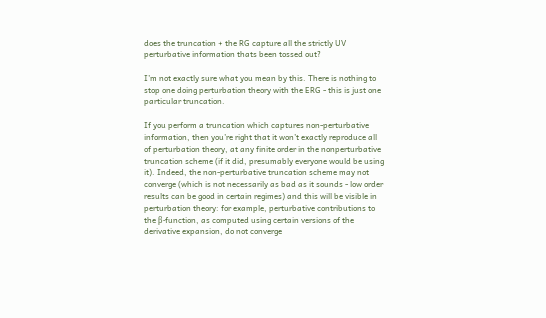does the truncation + the RG capture all the strictly UV perturbative information thats been tossed out?

I’m not exactly sure what you mean by this. There is nothing to stop one doing perturbation theory with the ERG - this is just one particular truncation.

If you perform a truncation which captures non-perturbative information, then you’re right that it won’t exactly reproduce all of perturbation theory, at any finite order in the nonperturbative truncation scheme (if it did, presumably everyone would be using it). Indeed, the non-perturbative truncation scheme may not converge (which is not necessarily as bad as it sounds - low order results can be good in certain regimes) and this will be visible in perturbation theory: for example, perturbative contributions to the β-function, as computed using certain versions of the derivative expansion, do not converge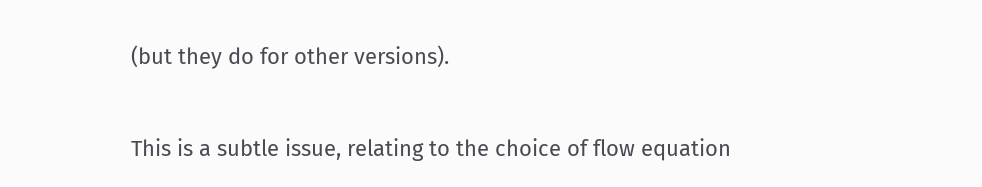(but they do for other versions).

This is a subtle issue, relating to the choice of flow equation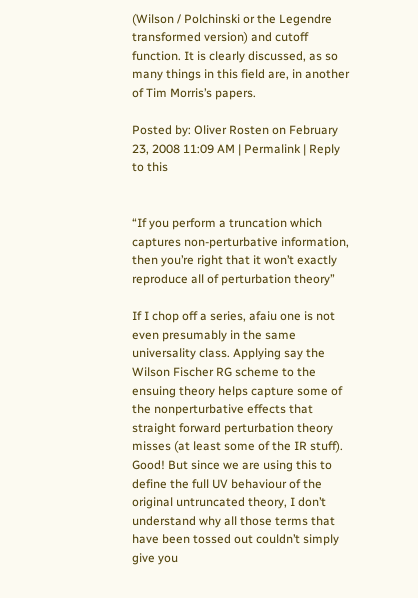(Wilson / Polchinski or the Legendre transformed version) and cutoff function. It is clearly discussed, as so many things in this field are, in another of Tim Morris’s papers.

Posted by: Oliver Rosten on February 23, 2008 11:09 AM | Permalink | Reply to this


“If you perform a truncation which captures non-perturbative information, then you’re right that it won’t exactly reproduce all of perturbation theory”

If I chop off a series, afaiu one is not even presumably in the same universality class. Applying say the Wilson Fischer RG scheme to the ensuing theory helps capture some of the nonperturbative effects that straight forward perturbation theory misses (at least some of the IR stuff). Good! But since we are using this to define the full UV behaviour of the original untruncated theory, I don’t understand why all those terms that have been tossed out couldn’t simply give you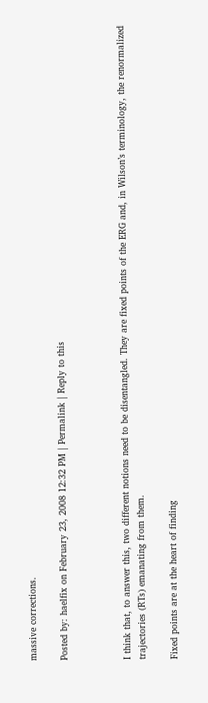massive corrections.

Posted by: haelfix on February 23, 2008 12:32 PM | Permalink | Reply to this



I think that, to answer this, two different notions need to be disentangled. They are fixed points of the ERG and, in Wilson’s terminology, the renormalized trajectories (RTs) emanating from them.

Fixed points are at the heart of finding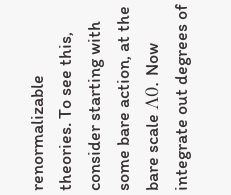renormalizable theories. To see this, consider starting with some bare action, at the bare scale Λ0. Now integrate out degrees of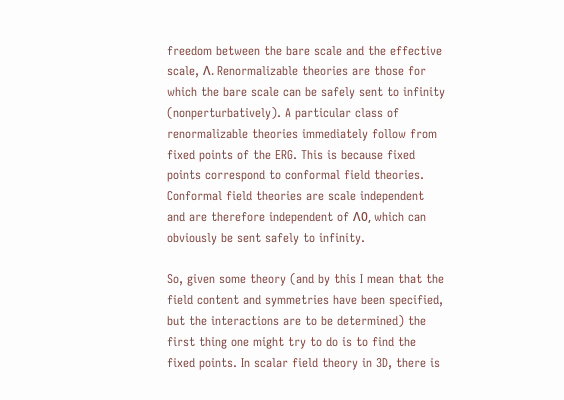freedom between the bare scale and the effective scale, Λ. Renormalizable theories are those for which the bare scale can be safely sent to infinity (nonperturbatively). A particular class of renormalizable theories immediately follow from fixed points of the ERG. This is because fixed points correspond to conformal field theories. Conformal field theories are scale independent and are therefore independent of Λ0, which can obviously be sent safely to infinity.

So, given some theory (and by this I mean that the field content and symmetries have been specified, but the interactions are to be determined) the first thing one might try to do is to find the fixed points. In scalar field theory in 3D, there is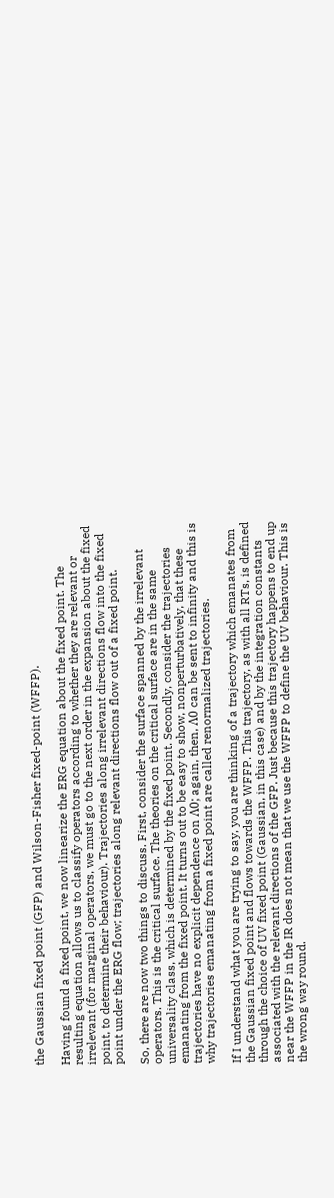the Gaussian fixed point (GFP) and Wilson-Fisher fixed-point (WFFP).

Having found a fixed point, we now linearize the ERG equation about the fixed point. The resulting equation allows us to classify operators according to whether they are relevant or irrelevant (for marginal operators, we must go to the next order in the expansion about the fixed point, to determine their behaviour). Trajectories along irrelevant directions flow into the fixed point under the ERG flow; trajectories along relevant directions flow out of a fixed point.

So, there are now two things to discuss. First, consider the surface spanned by the irrelevant operators. This is the critical surface. The theories on the critical surface are in the same universality class, which is determined by the fixed point. Secondly, consider the trajectories emanating from the fixed point. It turns out to be easy to show, nonperturbatively, that these trajectories have no explicit dependence on Λ0; again, then, Λ0 can be sent to infinity and this is why trajectories emanating from a fixed point are called renormalized trajectories.

If I understand what you are trying to say, you are thinking of a trajectory which emanates from the Gaussian fixed point and flows towards the WFFP. This trajectory, as with all RTs, is defined through the choice of UV fixed point (Gaussian, in this case) and by the integration constants associated with the relevant directions of the GFP. Just because this trajectory happens to end up near the WFFP in the IR does not mean that we use the WFFP to define the UV behaviour. This is the wrong way round.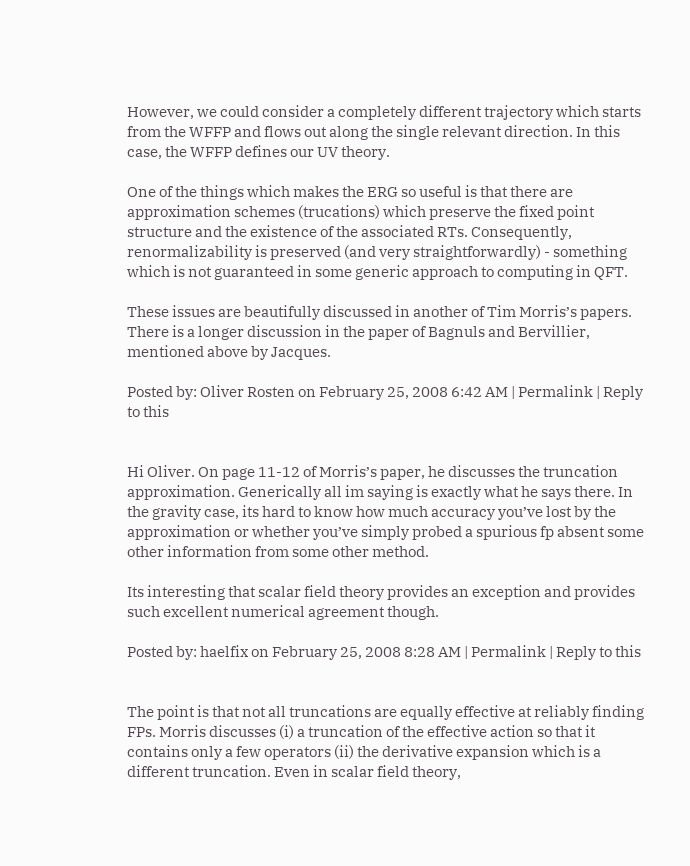However, we could consider a completely different trajectory which starts from the WFFP and flows out along the single relevant direction. In this case, the WFFP defines our UV theory.

One of the things which makes the ERG so useful is that there are approximation schemes (trucations) which preserve the fixed point structure and the existence of the associated RTs. Consequently, renormalizability is preserved (and very straightforwardly) - something which is not guaranteed in some generic approach to computing in QFT.

These issues are beautifully discussed in another of Tim Morris’s papers. There is a longer discussion in the paper of Bagnuls and Bervillier, mentioned above by Jacques.

Posted by: Oliver Rosten on February 25, 2008 6:42 AM | Permalink | Reply to this


Hi Oliver. On page 11-12 of Morris’s paper, he discusses the truncation approximation. Generically all im saying is exactly what he says there. In the gravity case, its hard to know how much accuracy you’ve lost by the approximation or whether you’ve simply probed a spurious fp absent some other information from some other method.

Its interesting that scalar field theory provides an exception and provides such excellent numerical agreement though.

Posted by: haelfix on February 25, 2008 8:28 AM | Permalink | Reply to this


The point is that not all truncations are equally effective at reliably finding FPs. Morris discusses (i) a truncation of the effective action so that it contains only a few operators (ii) the derivative expansion which is a different truncation. Even in scalar field theory,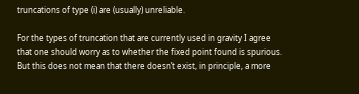truncations of type (i) are (usually) unreliable.

For the types of truncation that are currently used in gravity I agree that one should worry as to whether the fixed point found is spurious. But this does not mean that there doesn’t exist, in principle, a more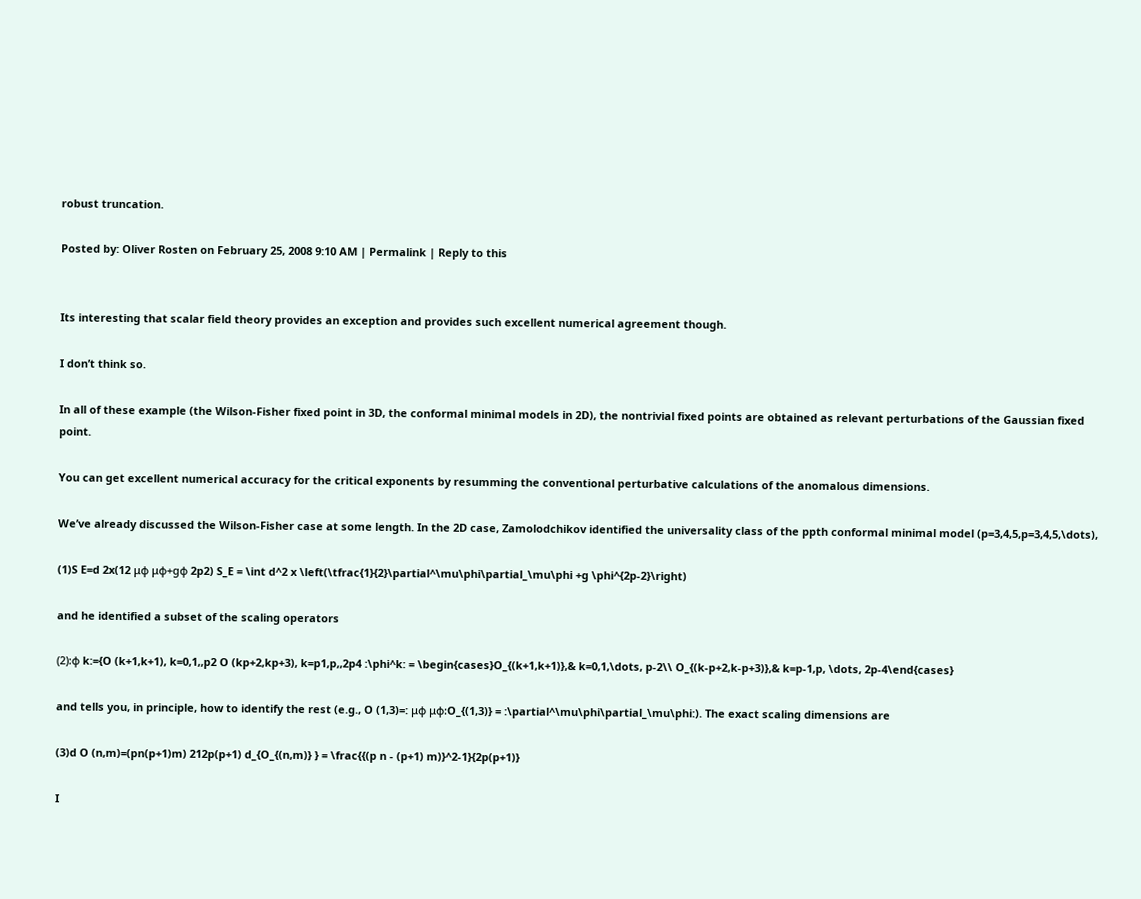robust truncation.

Posted by: Oliver Rosten on February 25, 2008 9:10 AM | Permalink | Reply to this


Its interesting that scalar field theory provides an exception and provides such excellent numerical agreement though.

I don’t think so.

In all of these example (the Wilson-Fisher fixed point in 3D, the conformal minimal models in 2D), the nontrivial fixed points are obtained as relevant perturbations of the Gaussian fixed point.

You can get excellent numerical accuracy for the critical exponents by resumming the conventional perturbative calculations of the anomalous dimensions.

We’ve already discussed the Wilson-Fisher case at some length. In the 2D case, Zamolodchikov identified the universality class of the ppth conformal minimal model (p=3,4,5,p=3,4,5,\dots),

(1)S E=d 2x(12 μϕ μϕ+gϕ 2p2) S_E = \int d^2 x \left(\tfrac{1}{2}\partial^\mu\phi\partial_\mu\phi +g \phi^{2p-2}\right)

and he identified a subset of the scaling operators

(2):ϕ k:={O (k+1,k+1), k=0,1,,p2 O (kp+2,kp+3), k=p1,p,,2p4 :\phi^k: = \begin{cases}O_{(k+1,k+1)},& k=0,1,\dots, p-2\\ O_{(k-p+2,k-p+3)},& k=p-1,p, \dots, 2p-4\end{cases}

and tells you, in principle, how to identify the rest (e.g., O (1,3)=: μϕ μϕ:O_{(1,3)} = :\partial^\mu\phi\partial_\mu\phi:). The exact scaling dimensions are

(3)d O (n,m)=(pn(p+1)m) 212p(p+1) d_{O_{(n,m)} } = \frac{{(p n - (p+1) m)}^2-1}{2p(p+1)}

I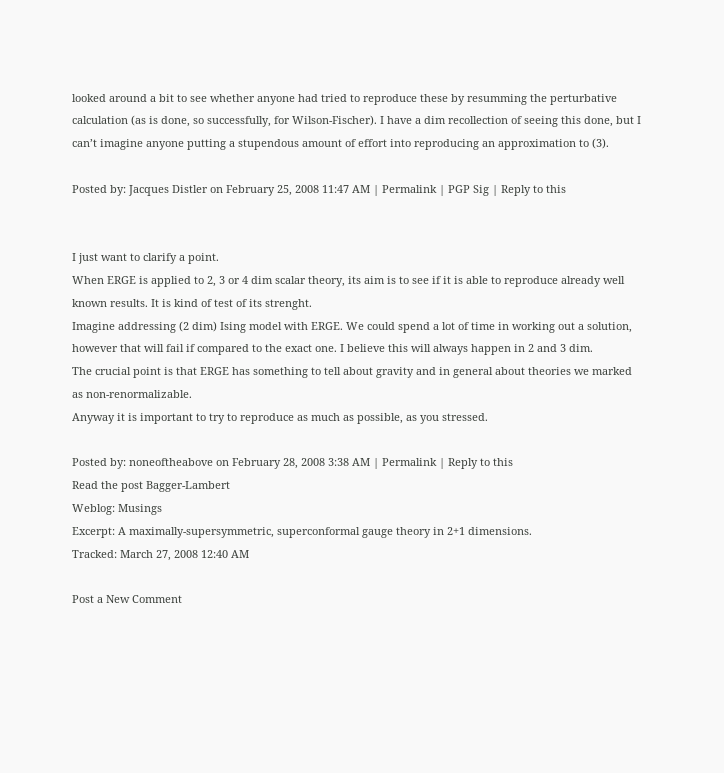looked around a bit to see whether anyone had tried to reproduce these by resumming the perturbative calculation (as is done, so successfully, for Wilson-Fischer). I have a dim recollection of seeing this done, but I can’t imagine anyone putting a stupendous amount of effort into reproducing an approximation to (3).

Posted by: Jacques Distler on February 25, 2008 11:47 AM | Permalink | PGP Sig | Reply to this


I just want to clarify a point.
When ERGE is applied to 2, 3 or 4 dim scalar theory, its aim is to see if it is able to reproduce already well known results. It is kind of test of its strenght.
Imagine addressing (2 dim) Ising model with ERGE. We could spend a lot of time in working out a solution, however that will fail if compared to the exact one. I believe this will always happen in 2 and 3 dim.
The crucial point is that ERGE has something to tell about gravity and in general about theories we marked as non-renormalizable.
Anyway it is important to try to reproduce as much as possible, as you stressed.

Posted by: noneoftheabove on February 28, 2008 3:38 AM | Permalink | Reply to this
Read the post Bagger-Lambert
Weblog: Musings
Excerpt: A maximally-supersymmetric, superconformal gauge theory in 2+1 dimensions.
Tracked: March 27, 2008 12:40 AM

Post a New Comment